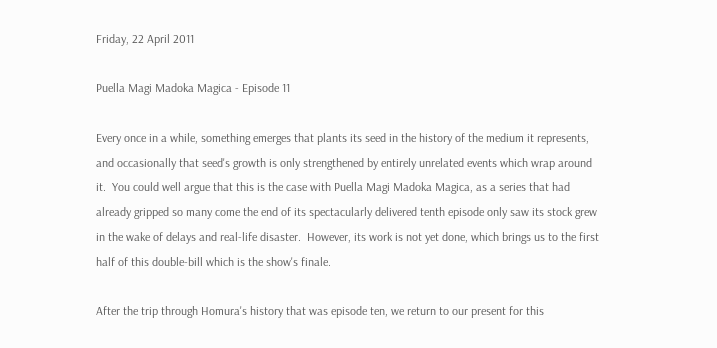Friday, 22 April 2011

Puella Magi Madoka Magica - Episode 11

Every once in a while, something emerges that plants its seed in the history of the medium it represents, and occasionally that seed's growth is only strengthened by entirely unrelated events which wrap around it.  You could well argue that this is the case with Puella Magi Madoka Magica, as a series that had already gripped so many come the end of its spectacularly delivered tenth episode only saw its stock grew in the wake of delays and real-life disaster.  However, its work is not yet done, which brings us to the first half of this double-bill which is the show's finale.

After the trip through Homura's history that was episode ten, we return to our present for this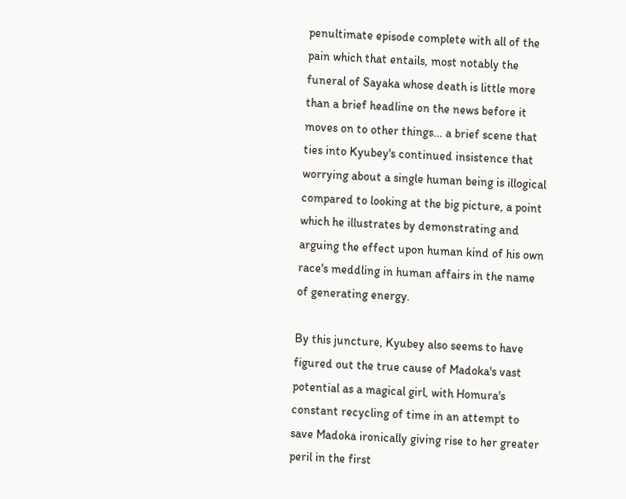penultimate episode complete with all of the pain which that entails, most notably the funeral of Sayaka whose death is little more than a brief headline on the news before it moves on to other things... a brief scene that ties into Kyubey's continued insistence that worrying about a single human being is illogical compared to looking at the big picture, a point which he illustrates by demonstrating and arguing the effect upon human kind of his own race's meddling in human affairs in the name of generating energy.

By this juncture, Kyubey also seems to have figured out the true cause of Madoka's vast potential as a magical girl, with Homura's constant recycling of time in an attempt to save Madoka ironically giving rise to her greater peril in the first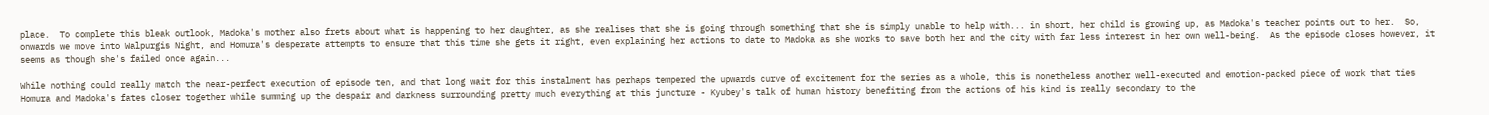place.  To complete this bleak outlook, Madoka's mother also frets about what is happening to her daughter, as she realises that she is going through something that she is simply unable to help with... in short, her child is growing up, as Madoka's teacher points out to her.  So, onwards we move into Walpurgis Night, and Homura's desperate attempts to ensure that this time she gets it right, even explaining her actions to date to Madoka as she works to save both her and the city with far less interest in her own well-being.  As the episode closes however, it seems as though she's failed once again...

While nothing could really match the near-perfect execution of episode ten, and that long wait for this instalment has perhaps tempered the upwards curve of excitement for the series as a whole, this is nonetheless another well-executed and emotion-packed piece of work that ties Homura and Madoka's fates closer together while summing up the despair and darkness surrounding pretty much everything at this juncture - Kyubey's talk of human history benefiting from the actions of his kind is really secondary to the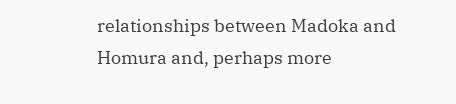relationships between Madoka and Homura and, perhaps more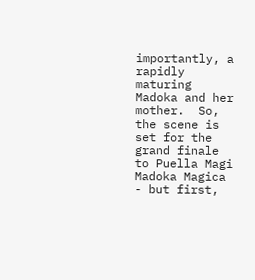importantly, a rapidly maturing Madoka and her mother.  So, the scene is set for the grand finale to Puella Magi Madoka Magica - but first,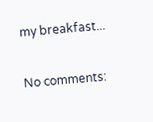my breakfast...

No comments: